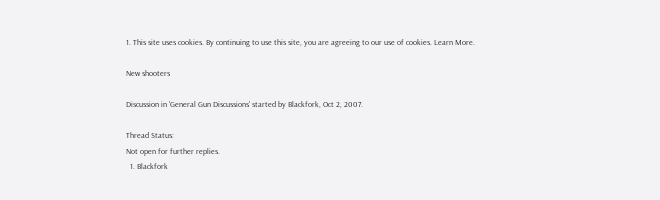1. This site uses cookies. By continuing to use this site, you are agreeing to our use of cookies. Learn More.

New shooters

Discussion in 'General Gun Discussions' started by Blackfork, Oct 2, 2007.

Thread Status:
Not open for further replies.
  1. Blackfork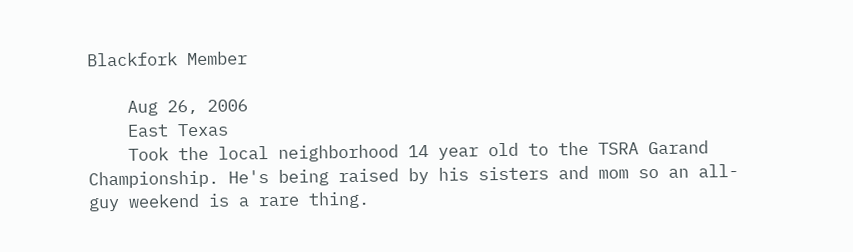Blackfork Member

    Aug 26, 2006
    East Texas
    Took the local neighborhood 14 year old to the TSRA Garand Championship. He's being raised by his sisters and mom so an all-guy weekend is a rare thing.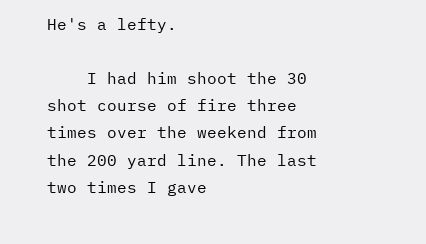He's a lefty.

    I had him shoot the 30 shot course of fire three times over the weekend from the 200 yard line. The last two times I gave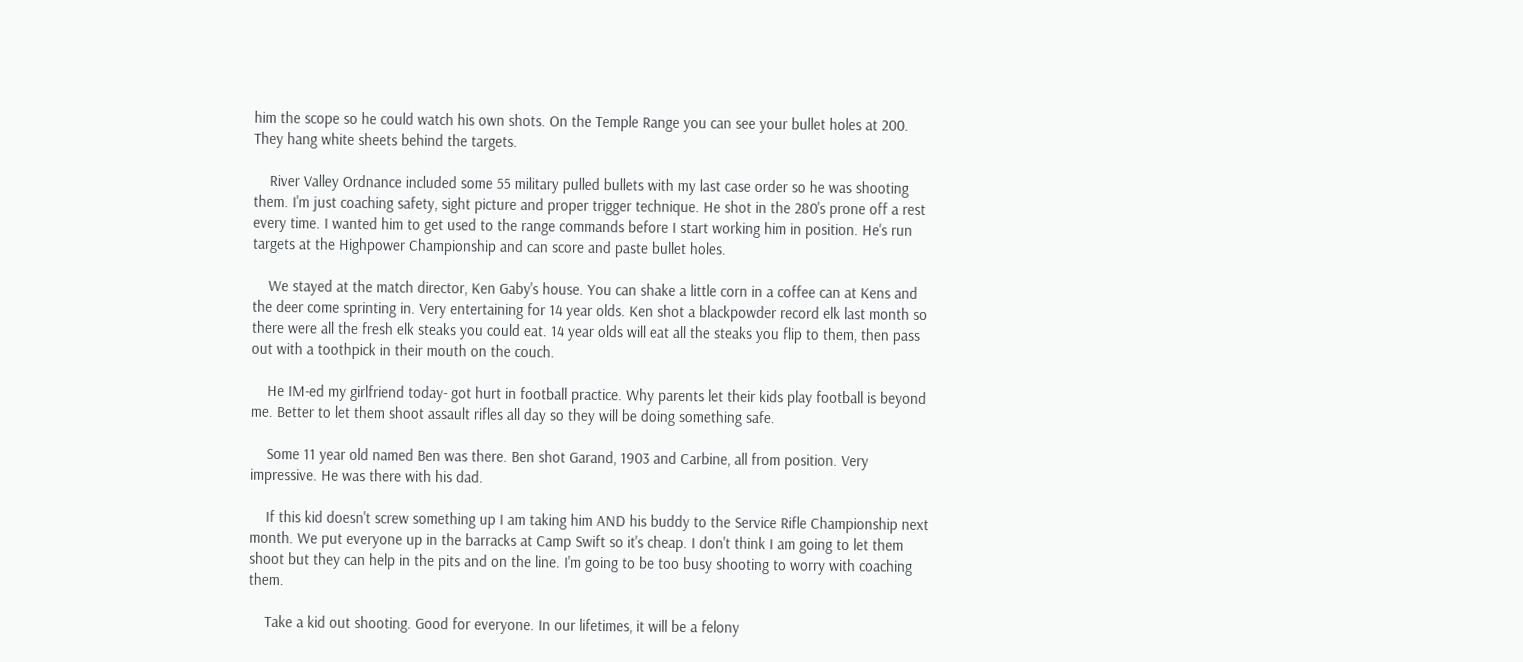him the scope so he could watch his own shots. On the Temple Range you can see your bullet holes at 200. They hang white sheets behind the targets.

    River Valley Ordnance included some 55 military pulled bullets with my last case order so he was shooting them. I'm just coaching safety, sight picture and proper trigger technique. He shot in the 280's prone off a rest every time. I wanted him to get used to the range commands before I start working him in position. He's run targets at the Highpower Championship and can score and paste bullet holes.

    We stayed at the match director, Ken Gaby's house. You can shake a little corn in a coffee can at Kens and the deer come sprinting in. Very entertaining for 14 year olds. Ken shot a blackpowder record elk last month so there were all the fresh elk steaks you could eat. 14 year olds will eat all the steaks you flip to them, then pass out with a toothpick in their mouth on the couch.

    He IM-ed my girlfriend today- got hurt in football practice. Why parents let their kids play football is beyond me. Better to let them shoot assault rifles all day so they will be doing something safe.

    Some 11 year old named Ben was there. Ben shot Garand, 1903 and Carbine, all from position. Very impressive. He was there with his dad.

    If this kid doesn't screw something up I am taking him AND his buddy to the Service Rifle Championship next month. We put everyone up in the barracks at Camp Swift so it's cheap. I don't think I am going to let them shoot but they can help in the pits and on the line. I'm going to be too busy shooting to worry with coaching them.

    Take a kid out shooting. Good for everyone. In our lifetimes, it will be a felony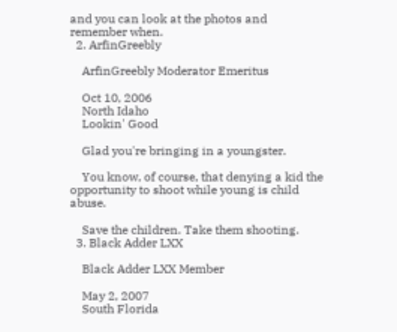and you can look at the photos and remember when.
  2. ArfinGreebly

    ArfinGreebly Moderator Emeritus

    Oct 10, 2006
    North Idaho
    Lookin' Good

    Glad you're bringing in a youngster.

    You know, of course, that denying a kid the opportunity to shoot while young is child abuse.

    Save the children. Take them shooting.
  3. Black Adder LXX

    Black Adder LXX Member

    May 2, 2007
    South Florida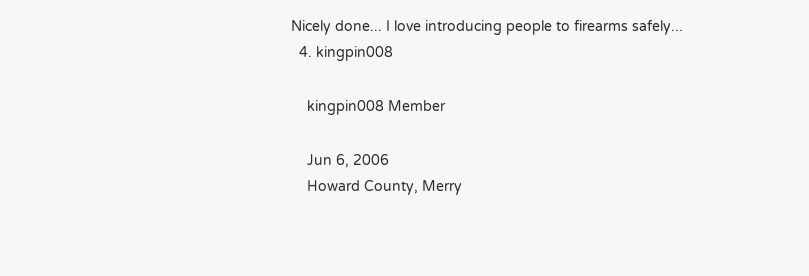Nicely done... I love introducing people to firearms safely...
  4. kingpin008

    kingpin008 Member

    Jun 6, 2006
    Howard County, Merry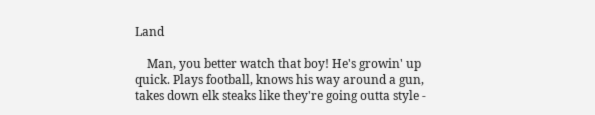Land

    Man, you better watch that boy! He's growin' up quick. Plays football, knows his way around a gun, takes down elk steaks like they're going outta style -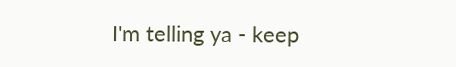I'm telling ya - keep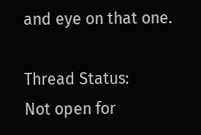and eye on that one.

Thread Status:
Not open for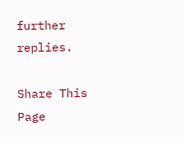further replies.

Share This Page